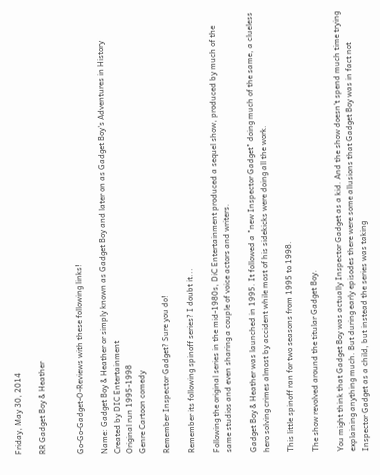Friday, May 30, 2014

RR Gadget Boy & Heather


Go-Go-Gadget-O-Reviews with these following links!

Name: Gadget Boy & Heather or simply known as Gadget Boy and later on as Gadget Boy's Adventures in History
Created by DIC Entertainment
Original run 1995-1998
Genre Cartoon comedy

Remember Inspector Gadget? Sure you do!

Remember its following spinoff series? I doubt it...

Following the original series in the mid-1980s, DiC Entertainment produced a sequel show, produced by much of the same studios and even sharing a couple of voice actors and writers.

Gadget Boy & Heather was launched in 1995. It followed a "new Inspector Gadget" doing much of the same, a clueless hero solving crimes almost by accident while most of his sidekicks were doing all the work.

This little spinoff ran for two seasons from 1995 to 1998.

The show revolved around the titular Gadget Boy.

You might think that Gadget Boy was actually Inspector Gadget as a kid. And the show doesn't spend much time trying explaining anything much. But during early episodes there were some allusions that Gadget Boy was in fact not Inspector Gadget as a child, but instead the series was taking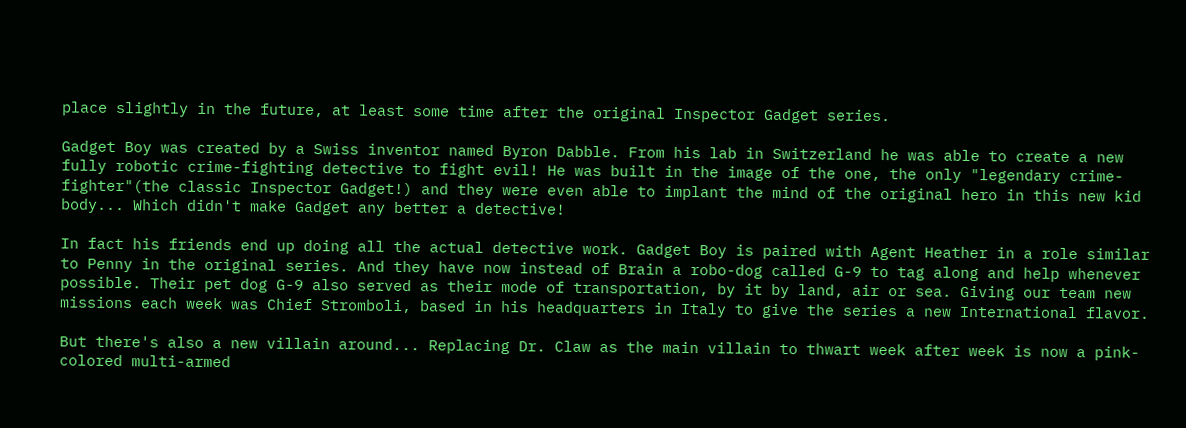place slightly in the future, at least some time after the original Inspector Gadget series.

Gadget Boy was created by a Swiss inventor named Byron Dabble. From his lab in Switzerland he was able to create a new fully robotic crime-fighting detective to fight evil! He was built in the image of the one, the only "legendary crime-fighter"(the classic Inspector Gadget!) and they were even able to implant the mind of the original hero in this new kid body... Which didn't make Gadget any better a detective!

In fact his friends end up doing all the actual detective work. Gadget Boy is paired with Agent Heather in a role similar to Penny in the original series. And they have now instead of Brain a robo-dog called G-9 to tag along and help whenever possible. Their pet dog G-9 also served as their mode of transportation, by it by land, air or sea. Giving our team new missions each week was Chief Stromboli, based in his headquarters in Italy to give the series a new International flavor.

But there's also a new villain around... Replacing Dr. Claw as the main villain to thwart week after week is now a pink-colored multi-armed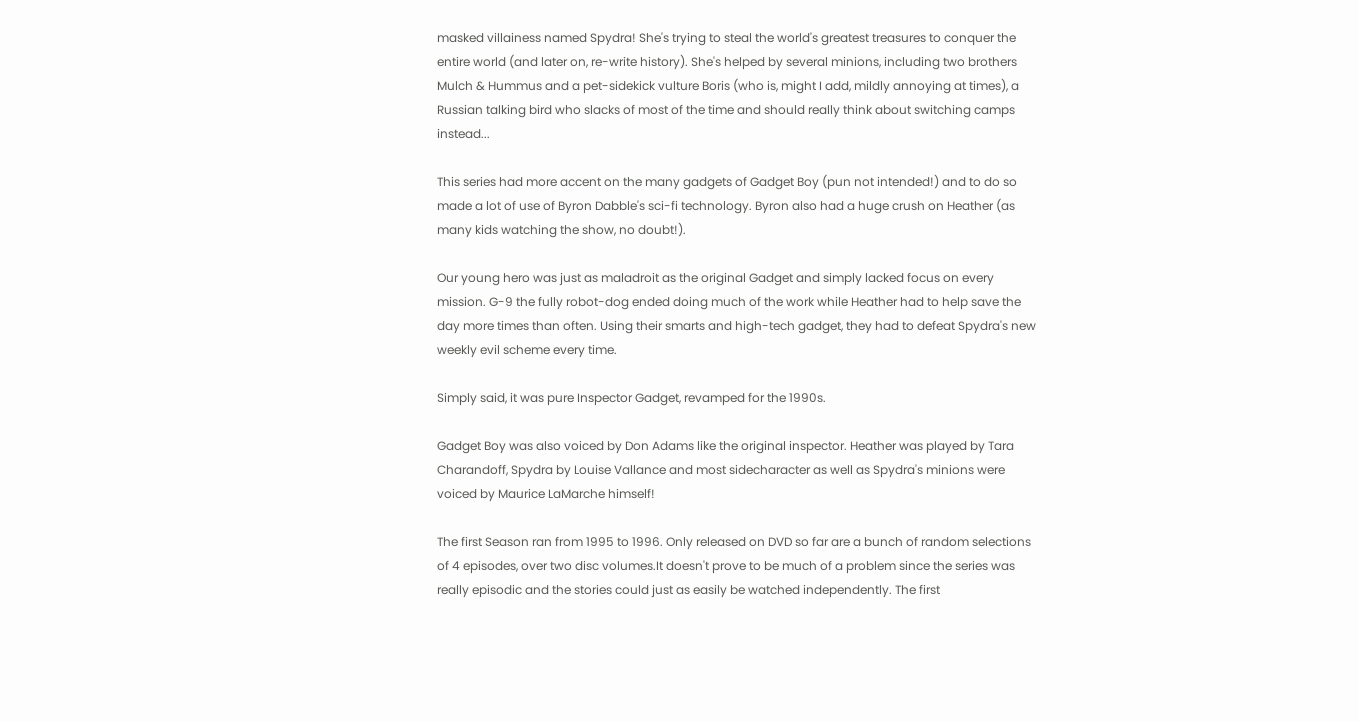masked villainess named Spydra! She's trying to steal the world's greatest treasures to conquer the entire world (and later on, re-write history). She's helped by several minions, including two brothers Mulch & Hummus and a pet-sidekick vulture Boris (who is, might I add, mildly annoying at times), a Russian talking bird who slacks of most of the time and should really think about switching camps instead...

This series had more accent on the many gadgets of Gadget Boy (pun not intended!) and to do so made a lot of use of Byron Dabble's sci-fi technology. Byron also had a huge crush on Heather (as many kids watching the show, no doubt!).

Our young hero was just as maladroit as the original Gadget and simply lacked focus on every mission. G-9 the fully robot-dog ended doing much of the work while Heather had to help save the day more times than often. Using their smarts and high-tech gadget, they had to defeat Spydra's new weekly evil scheme every time.

Simply said, it was pure Inspector Gadget, revamped for the 1990s.

Gadget Boy was also voiced by Don Adams like the original inspector. Heather was played by Tara Charandoff, Spydra by Louise Vallance and most sidecharacter as well as Spydra's minions were voiced by Maurice LaMarche himself!

The first Season ran from 1995 to 1996. Only released on DVD so far are a bunch of random selections of 4 episodes, over two disc volumes.It doesn't prove to be much of a problem since the series was really episodic and the stories could just as easily be watched independently. The first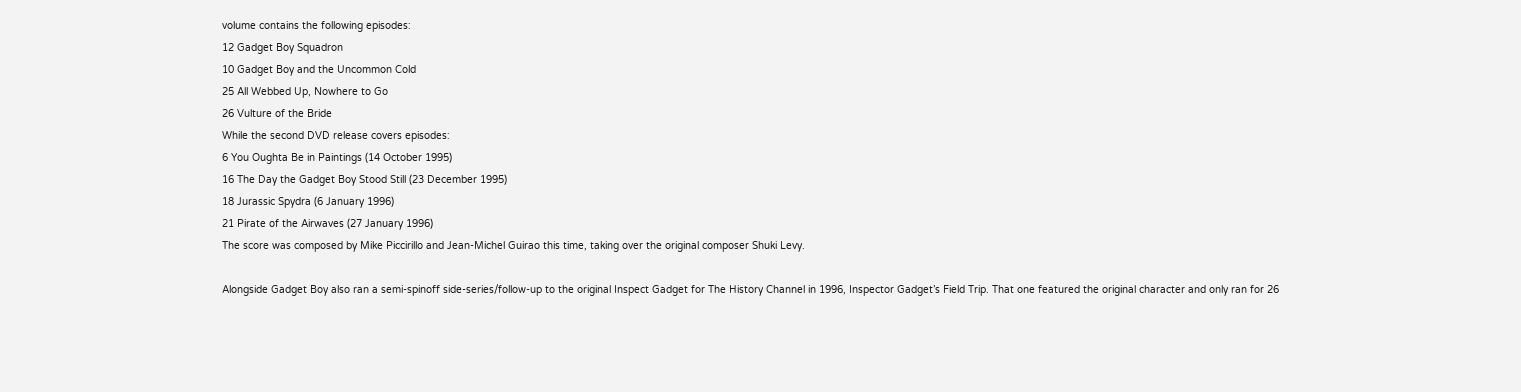volume contains the following episodes:
12 Gadget Boy Squadron
10 Gadget Boy and the Uncommon Cold
25 All Webbed Up, Nowhere to Go
26 Vulture of the Bride
While the second DVD release covers episodes:
6 You Oughta Be in Paintings (14 October 1995)
16 The Day the Gadget Boy Stood Still (23 December 1995)
18 Jurassic Spydra (6 January 1996)
21 Pirate of the Airwaves (27 January 1996)
The score was composed by Mike Piccirillo and Jean-Michel Guirao this time, taking over the original composer Shuki Levy.

Alongside Gadget Boy also ran a semi-spinoff side-series/follow-up to the original Inspect Gadget for The History Channel in 1996, Inspector Gadget’s Field Trip. That one featured the original character and only ran for 26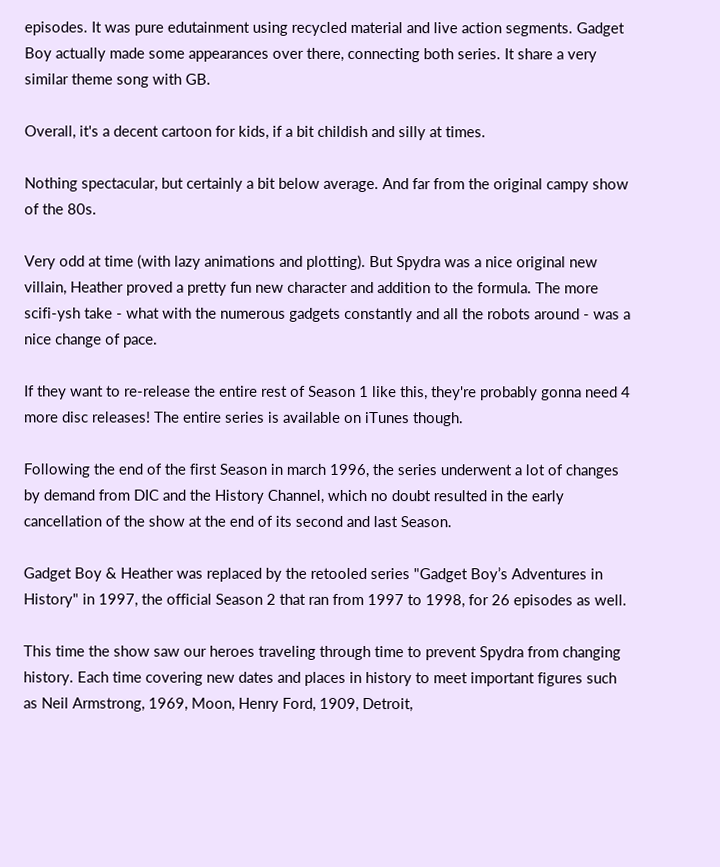episodes. It was pure edutainment using recycled material and live action segments. Gadget Boy actually made some appearances over there, connecting both series. It share a very similar theme song with GB.

Overall, it's a decent cartoon for kids, if a bit childish and silly at times.

Nothing spectacular, but certainly a bit below average. And far from the original campy show of the 80s.

Very odd at time (with lazy animations and plotting). But Spydra was a nice original new villain, Heather proved a pretty fun new character and addition to the formula. The more scifi-ysh take - what with the numerous gadgets constantly and all the robots around - was a nice change of pace.

If they want to re-release the entire rest of Season 1 like this, they're probably gonna need 4 more disc releases! The entire series is available on iTunes though.

Following the end of the first Season in march 1996, the series underwent a lot of changes by demand from DIC and the History Channel, which no doubt resulted in the early cancellation of the show at the end of its second and last Season.

Gadget Boy & Heather was replaced by the retooled series "Gadget Boy’s Adventures in History" in 1997, the official Season 2 that ran from 1997 to 1998, for 26 episodes as well.

This time the show saw our heroes traveling through time to prevent Spydra from changing history. Each time covering new dates and places in history to meet important figures such as Neil Armstrong, 1969, Moon, Henry Ford, 1909, Detroit,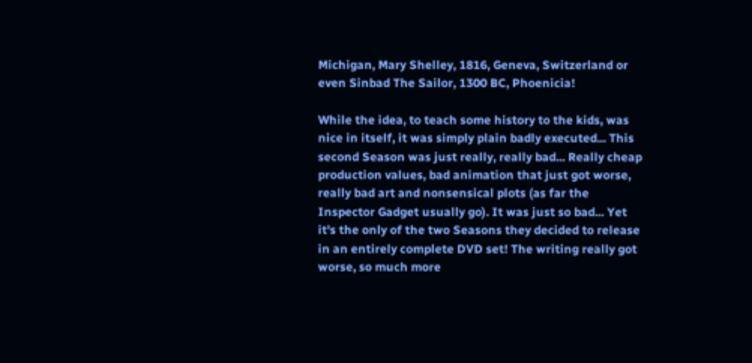Michigan, Mary Shelley, 1816, Geneva, Switzerland or even Sinbad The Sailor, 1300 BC, Phoenicia!

While the idea, to teach some history to the kids, was nice in itself, it was simply plain badly executed... This second Season was just really, really bad... Really cheap production values, bad animation that just got worse, really bad art and nonsensical plots (as far the Inspector Gadget usually go). It was just so bad... Yet it's the only of the two Seasons they decided to release in an entirely complete DVD set! The writing really got worse, so much more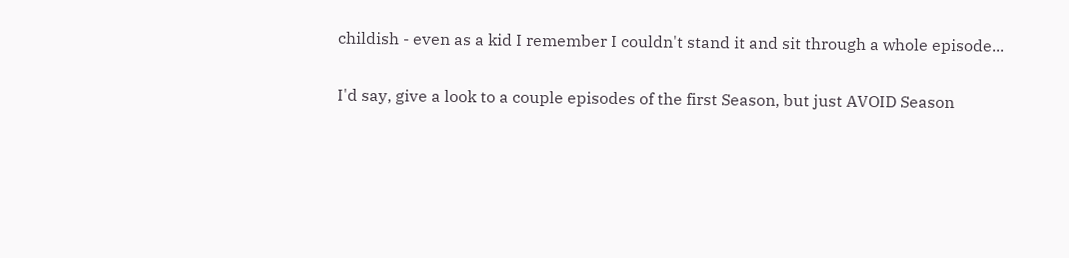childish - even as a kid I remember I couldn't stand it and sit through a whole episode...

I'd say, give a look to a couple episodes of the first Season, but just AVOID Season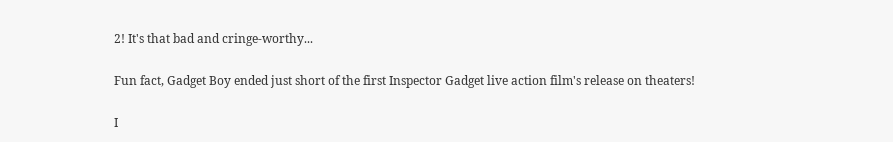2! It's that bad and cringe-worthy...

Fun fact, Gadget Boy ended just short of the first Inspector Gadget live action film's release on theaters!

I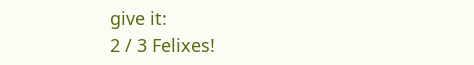give it:
2 / 3 Felixes!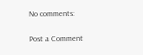No comments:

Post a Comment